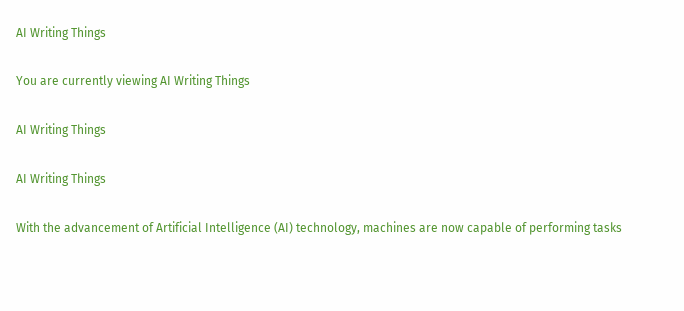AI Writing Things

You are currently viewing AI Writing Things

AI Writing Things

AI Writing Things

With the advancement of Artificial Intelligence (AI) technology, machines are now capable of performing tasks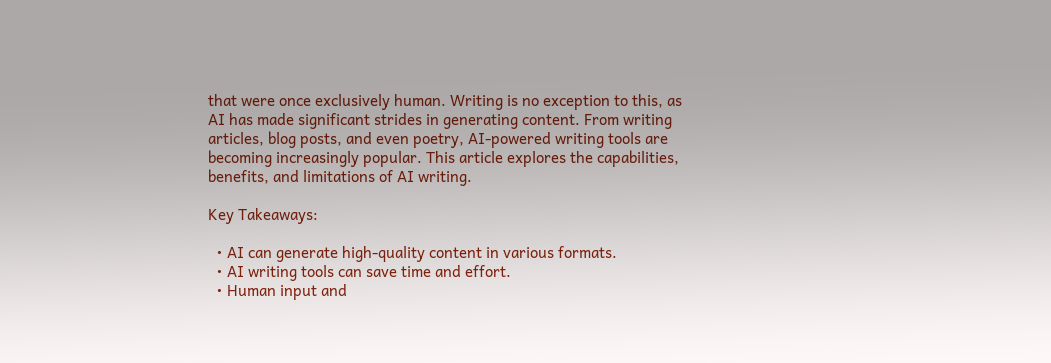that were once exclusively human. Writing is no exception to this, as AI has made significant strides in generating content. From writing articles, blog posts, and even poetry, AI-powered writing tools are becoming increasingly popular. This article explores the capabilities, benefits, and limitations of AI writing.

Key Takeaways:

  • AI can generate high-quality content in various formats.
  • AI writing tools can save time and effort.
  • Human input and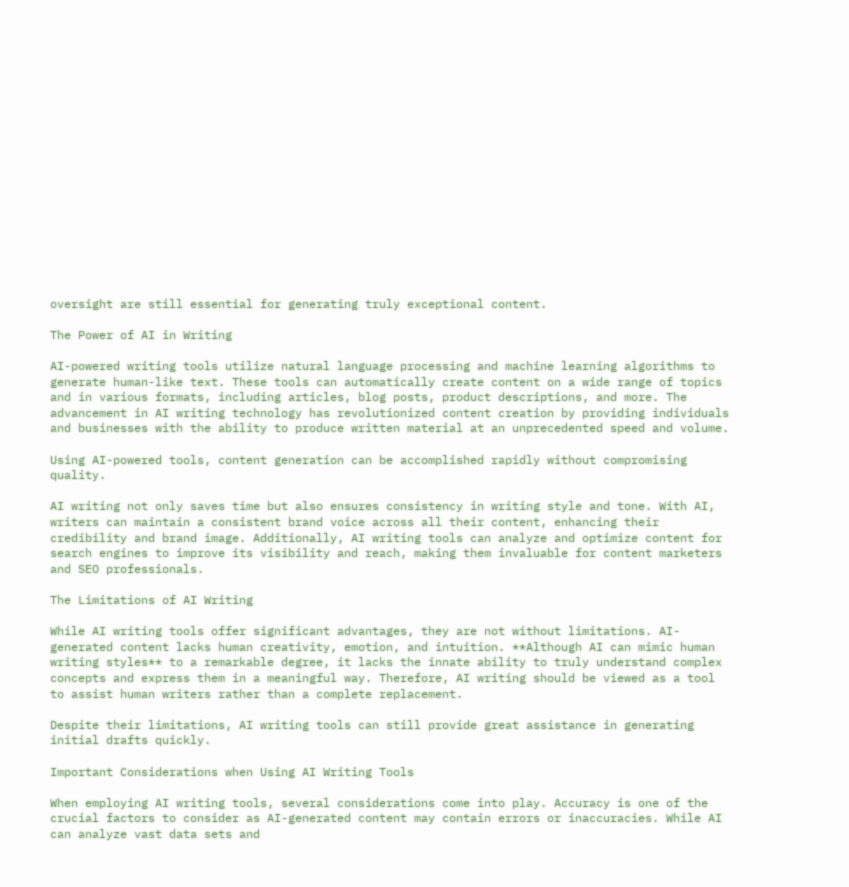oversight are still essential for generating truly exceptional content.

The Power of AI in Writing

AI-powered writing tools utilize natural language processing and machine learning algorithms to generate human-like text. These tools can automatically create content on a wide range of topics and in various formats, including articles, blog posts, product descriptions, and more. The advancement in AI writing technology has revolutionized content creation by providing individuals and businesses with the ability to produce written material at an unprecedented speed and volume.

Using AI-powered tools, content generation can be accomplished rapidly without compromising quality.

AI writing not only saves time but also ensures consistency in writing style and tone. With AI, writers can maintain a consistent brand voice across all their content, enhancing their credibility and brand image. Additionally, AI writing tools can analyze and optimize content for search engines to improve its visibility and reach, making them invaluable for content marketers and SEO professionals.

The Limitations of AI Writing

While AI writing tools offer significant advantages, they are not without limitations. AI-generated content lacks human creativity, emotion, and intuition. **Although AI can mimic human writing styles** to a remarkable degree, it lacks the innate ability to truly understand complex concepts and express them in a meaningful way. Therefore, AI writing should be viewed as a tool to assist human writers rather than a complete replacement.

Despite their limitations, AI writing tools can still provide great assistance in generating initial drafts quickly.

Important Considerations when Using AI Writing Tools

When employing AI writing tools, several considerations come into play. Accuracy is one of the crucial factors to consider as AI-generated content may contain errors or inaccuracies. While AI can analyze vast data sets and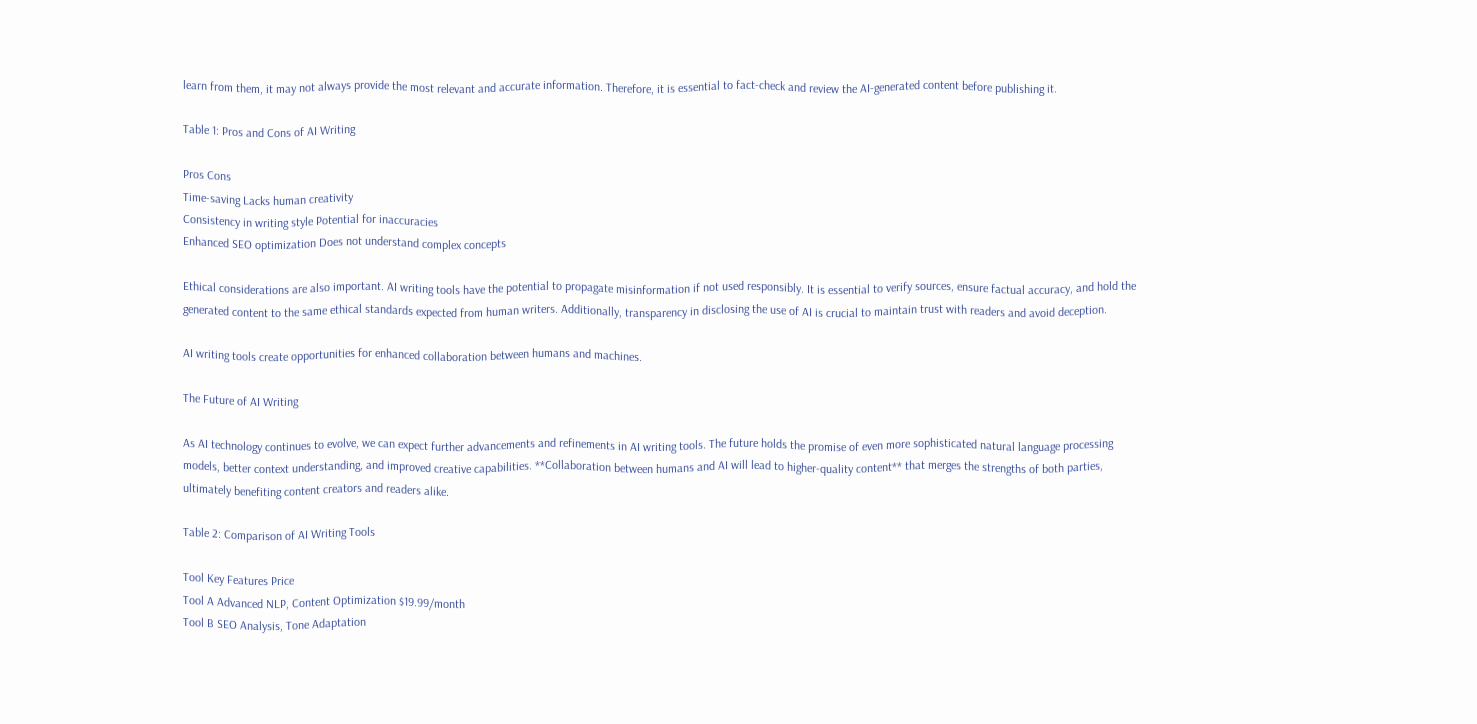learn from them, it may not always provide the most relevant and accurate information. Therefore, it is essential to fact-check and review the AI-generated content before publishing it.

Table 1: Pros and Cons of AI Writing

Pros Cons
Time-saving Lacks human creativity
Consistency in writing style Potential for inaccuracies
Enhanced SEO optimization Does not understand complex concepts

Ethical considerations are also important. AI writing tools have the potential to propagate misinformation if not used responsibly. It is essential to verify sources, ensure factual accuracy, and hold the generated content to the same ethical standards expected from human writers. Additionally, transparency in disclosing the use of AI is crucial to maintain trust with readers and avoid deception.

AI writing tools create opportunities for enhanced collaboration between humans and machines.

The Future of AI Writing

As AI technology continues to evolve, we can expect further advancements and refinements in AI writing tools. The future holds the promise of even more sophisticated natural language processing models, better context understanding, and improved creative capabilities. **Collaboration between humans and AI will lead to higher-quality content** that merges the strengths of both parties, ultimately benefiting content creators and readers alike.

Table 2: Comparison of AI Writing Tools

Tool Key Features Price
Tool A Advanced NLP, Content Optimization $19.99/month
Tool B SEO Analysis, Tone Adaptation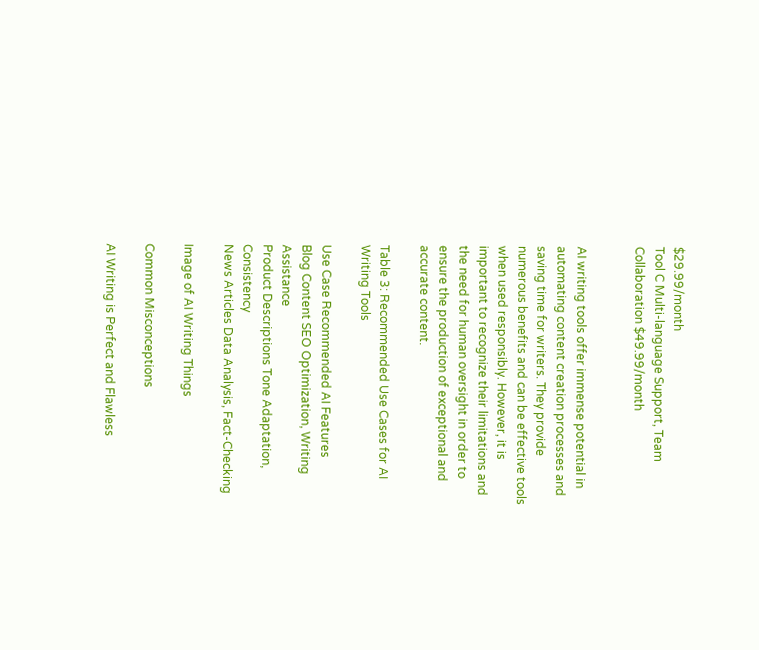$29.99/month
Tool C Multi-language Support, Team Collaboration $49.99/month


AI writing tools offer immense potential in automating content creation processes and saving time for writers. They provide numerous benefits and can be effective tools when used responsibly. However, it is important to recognize their limitations and the need for human oversight in order to ensure the production of exceptional and accurate content.

Table 3: Recommended Use Cases for AI Writing Tools

Use Case Recommended AI Features
Blog Content SEO Optimization, Writing Assistance
Product Descriptions Tone Adaptation, Consistency
News Articles Data Analysis, Fact-Checking

Image of AI Writing Things

Common Misconceptions

AI Writing is Perfect and Flawless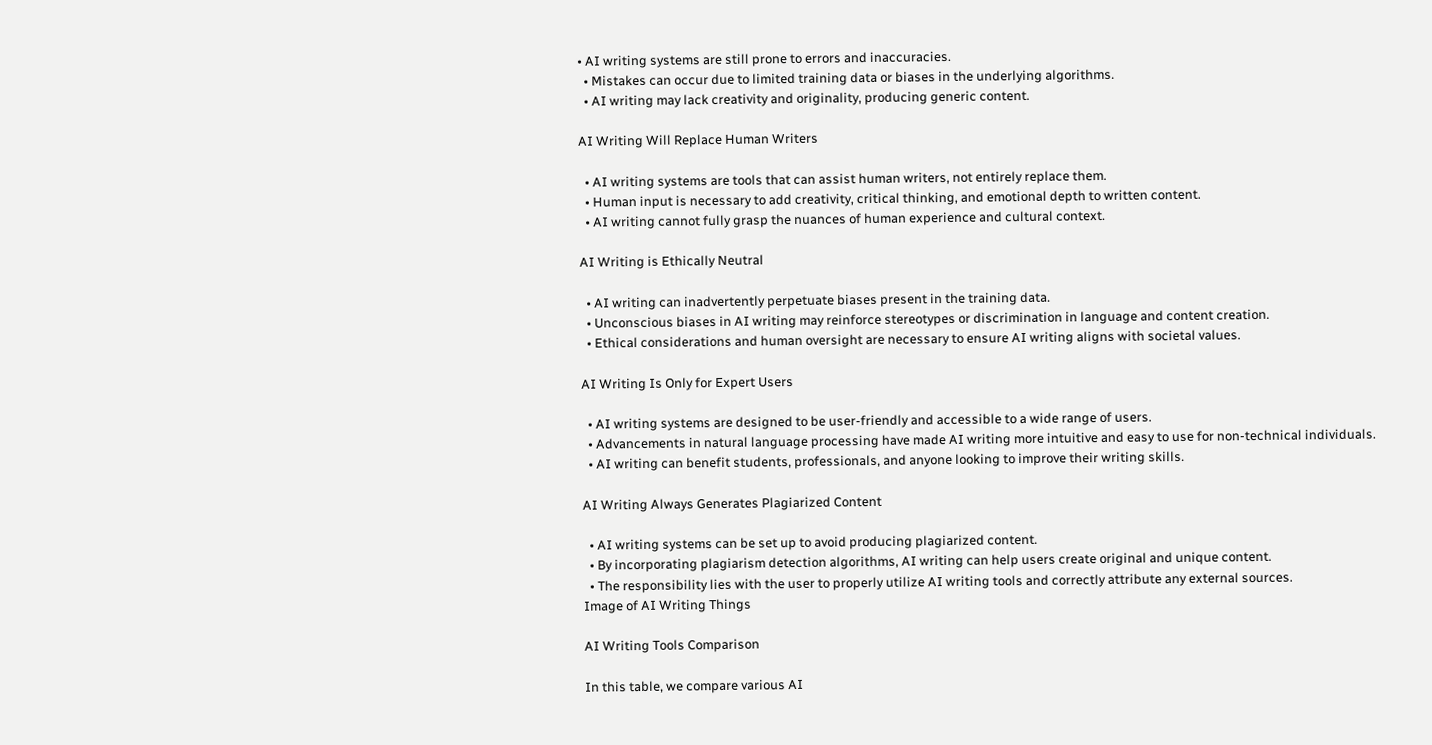• AI writing systems are still prone to errors and inaccuracies.
  • Mistakes can occur due to limited training data or biases in the underlying algorithms.
  • AI writing may lack creativity and originality, producing generic content.

AI Writing Will Replace Human Writers

  • AI writing systems are tools that can assist human writers, not entirely replace them.
  • Human input is necessary to add creativity, critical thinking, and emotional depth to written content.
  • AI writing cannot fully grasp the nuances of human experience and cultural context.

AI Writing is Ethically Neutral

  • AI writing can inadvertently perpetuate biases present in the training data.
  • Unconscious biases in AI writing may reinforce stereotypes or discrimination in language and content creation.
  • Ethical considerations and human oversight are necessary to ensure AI writing aligns with societal values.

AI Writing Is Only for Expert Users

  • AI writing systems are designed to be user-friendly and accessible to a wide range of users.
  • Advancements in natural language processing have made AI writing more intuitive and easy to use for non-technical individuals.
  • AI writing can benefit students, professionals, and anyone looking to improve their writing skills.

AI Writing Always Generates Plagiarized Content

  • AI writing systems can be set up to avoid producing plagiarized content.
  • By incorporating plagiarism detection algorithms, AI writing can help users create original and unique content.
  • The responsibility lies with the user to properly utilize AI writing tools and correctly attribute any external sources.
Image of AI Writing Things

AI Writing Tools Comparison

In this table, we compare various AI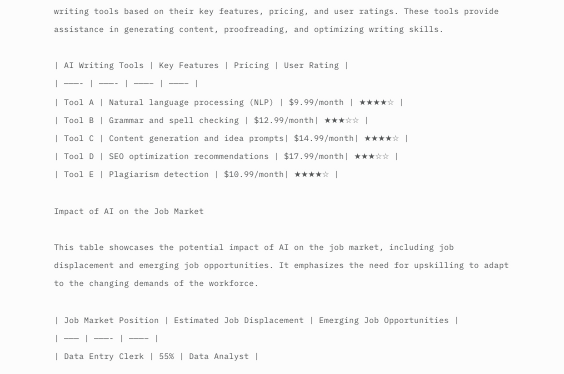writing tools based on their key features, pricing, and user ratings. These tools provide assistance in generating content, proofreading, and optimizing writing skills.

| AI Writing Tools | Key Features | Pricing | User Rating |
| ———- | ———- | ———– | ———– |
| Tool A | Natural language processing (NLP) | $9.99/month | ★★★★☆ |
| Tool B | Grammar and spell checking | $12.99/month| ★★★☆☆ |
| Tool C | Content generation and idea prompts| $14.99/month| ★★★★☆ |
| Tool D | SEO optimization recommendations | $17.99/month| ★★★☆☆ |
| Tool E | Plagiarism detection | $10.99/month| ★★★★☆ |

Impact of AI on the Job Market

This table showcases the potential impact of AI on the job market, including job displacement and emerging job opportunities. It emphasizes the need for upskilling to adapt to the changing demands of the workforce.

| Job Market Position | Estimated Job Displacement | Emerging Job Opportunities |
| ——— | ———- | ———– |
| Data Entry Clerk | 55% | Data Analyst |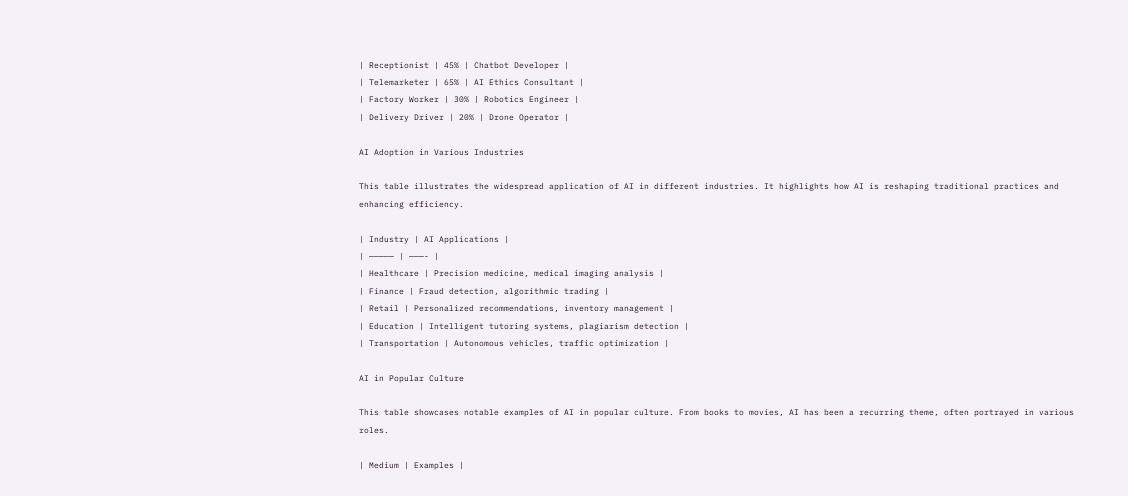| Receptionist | 45% | Chatbot Developer |
| Telemarketer | 65% | AI Ethics Consultant |
| Factory Worker | 30% | Robotics Engineer |
| Delivery Driver | 20% | Drone Operator |

AI Adoption in Various Industries

This table illustrates the widespread application of AI in different industries. It highlights how AI is reshaping traditional practices and enhancing efficiency.

| Industry | AI Applications |
| ————— | ———- |
| Healthcare | Precision medicine, medical imaging analysis |
| Finance | Fraud detection, algorithmic trading |
| Retail | Personalized recommendations, inventory management |
| Education | Intelligent tutoring systems, plagiarism detection |
| Transportation | Autonomous vehicles, traffic optimization |

AI in Popular Culture

This table showcases notable examples of AI in popular culture. From books to movies, AI has been a recurring theme, often portrayed in various roles.

| Medium | Examples |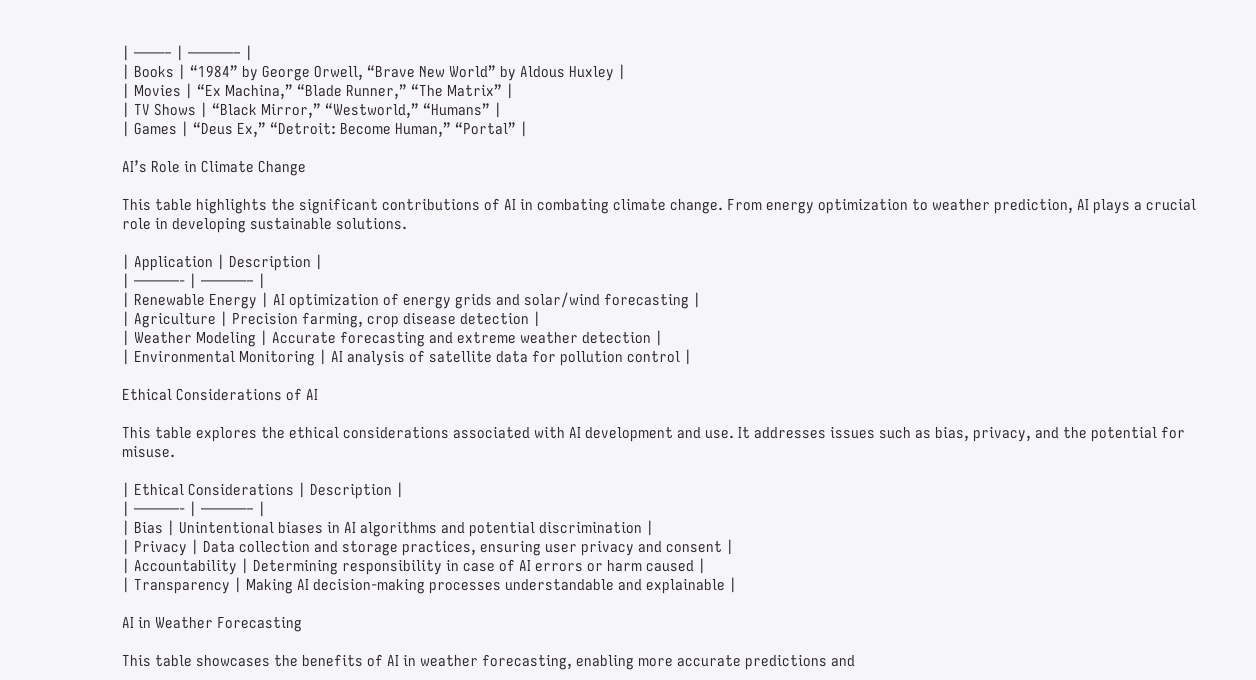| ——– | ———– |
| Books | “1984” by George Orwell, “Brave New World” by Aldous Huxley |
| Movies | “Ex Machina,” “Blade Runner,” “The Matrix” |
| TV Shows | “Black Mirror,” “Westworld,” “Humans” |
| Games | “Deus Ex,” “Detroit: Become Human,” “Portal” |

AI’s Role in Climate Change

This table highlights the significant contributions of AI in combating climate change. From energy optimization to weather prediction, AI plays a crucial role in developing sustainable solutions.

| Application | Description |
| ———- | ———– |
| Renewable Energy | AI optimization of energy grids and solar/wind forecasting |
| Agriculture | Precision farming, crop disease detection |
| Weather Modeling | Accurate forecasting and extreme weather detection |
| Environmental Monitoring | AI analysis of satellite data for pollution control |

Ethical Considerations of AI

This table explores the ethical considerations associated with AI development and use. It addresses issues such as bias, privacy, and the potential for misuse.

| Ethical Considerations | Description |
| ———- | ———– |
| Bias | Unintentional biases in AI algorithms and potential discrimination |
| Privacy | Data collection and storage practices, ensuring user privacy and consent |
| Accountability | Determining responsibility in case of AI errors or harm caused |
| Transparency | Making AI decision-making processes understandable and explainable |

AI in Weather Forecasting

This table showcases the benefits of AI in weather forecasting, enabling more accurate predictions and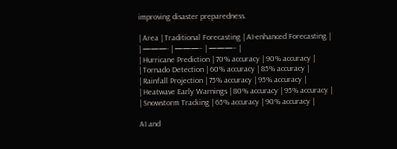improving disaster preparedness.

| Area | Traditional Forecasting | AI-enhanced Forecasting |
| ———- | ———– | ———– |
| Hurricane Prediction | 70% accuracy | 90% accuracy |
| Tornado Detection | 60% accuracy | 85% accuracy |
| Rainfall Projection | 75% accuracy | 95% accuracy |
| Heatwave Early Warnings | 80% accuracy | 95% accuracy |
| Snowstorm Tracking | 65% accuracy | 90% accuracy |

AI and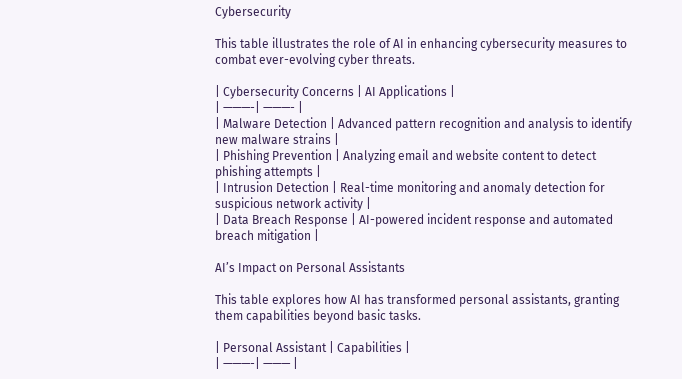Cybersecurity

This table illustrates the role of AI in enhancing cybersecurity measures to combat ever-evolving cyber threats.

| Cybersecurity Concerns | AI Applications |
| ———-| ———- |
| Malware Detection | Advanced pattern recognition and analysis to identify new malware strains |
| Phishing Prevention | Analyzing email and website content to detect phishing attempts |
| Intrusion Detection | Real-time monitoring and anomaly detection for suspicious network activity |
| Data Breach Response | AI-powered incident response and automated breach mitigation |

AI’s Impact on Personal Assistants

This table explores how AI has transformed personal assistants, granting them capabilities beyond basic tasks.

| Personal Assistant | Capabilities |
| ———-| ——— |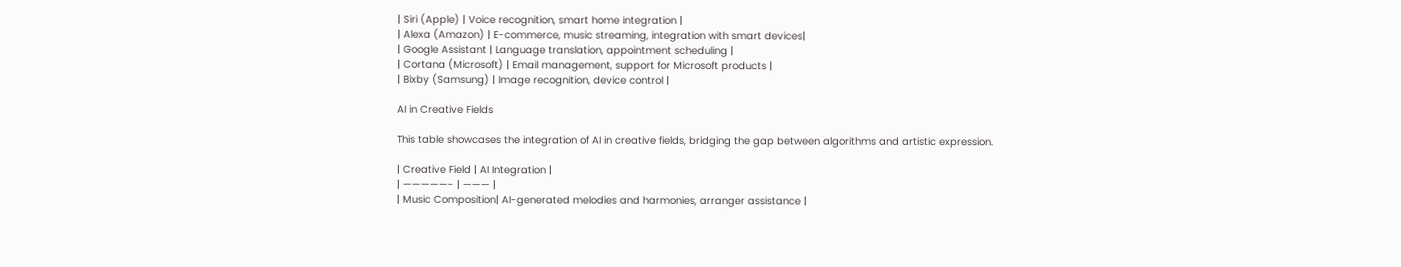| Siri (Apple) | Voice recognition, smart home integration |
| Alexa (Amazon) | E-commerce, music streaming, integration with smart devices|
| Google Assistant | Language translation, appointment scheduling |
| Cortana (Microsoft) | Email management, support for Microsoft products |
| Bixby (Samsung) | Image recognition, device control |

AI in Creative Fields

This table showcases the integration of AI in creative fields, bridging the gap between algorithms and artistic expression.

| Creative Field | AI Integration |
| —————- | ——— |
| Music Composition| AI-generated melodies and harmonies, arranger assistance |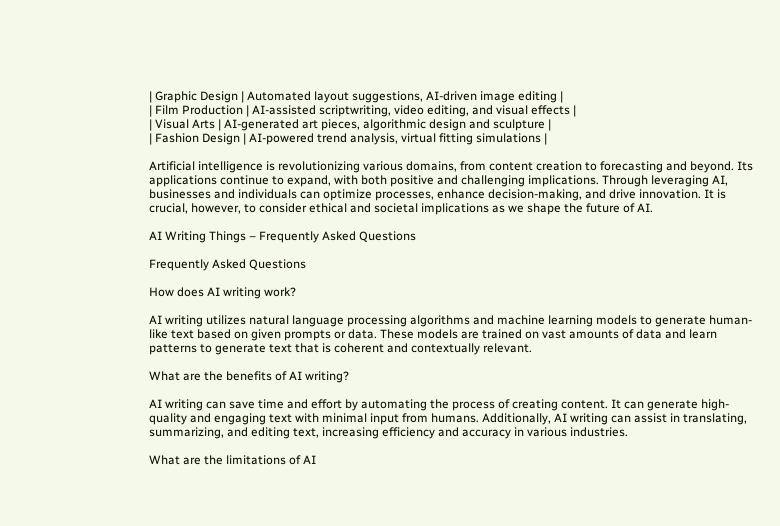| Graphic Design | Automated layout suggestions, AI-driven image editing |
| Film Production | AI-assisted scriptwriting, video editing, and visual effects |
| Visual Arts | AI-generated art pieces, algorithmic design and sculpture |
| Fashion Design | AI-powered trend analysis, virtual fitting simulations |

Artificial intelligence is revolutionizing various domains, from content creation to forecasting and beyond. Its applications continue to expand, with both positive and challenging implications. Through leveraging AI, businesses and individuals can optimize processes, enhance decision-making, and drive innovation. It is crucial, however, to consider ethical and societal implications as we shape the future of AI.

AI Writing Things – Frequently Asked Questions

Frequently Asked Questions

How does AI writing work?

AI writing utilizes natural language processing algorithms and machine learning models to generate human-like text based on given prompts or data. These models are trained on vast amounts of data and learn patterns to generate text that is coherent and contextually relevant.

What are the benefits of AI writing?

AI writing can save time and effort by automating the process of creating content. It can generate high-quality and engaging text with minimal input from humans. Additionally, AI writing can assist in translating, summarizing, and editing text, increasing efficiency and accuracy in various industries.

What are the limitations of AI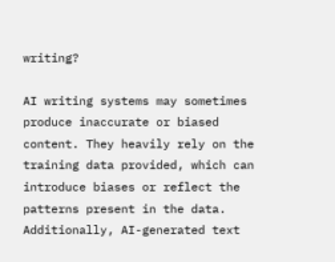writing?

AI writing systems may sometimes produce inaccurate or biased content. They heavily rely on the training data provided, which can introduce biases or reflect the patterns present in the data. Additionally, AI-generated text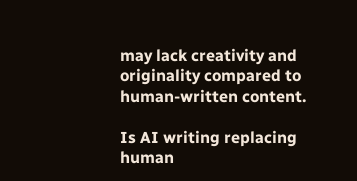may lack creativity and originality compared to human-written content.

Is AI writing replacing human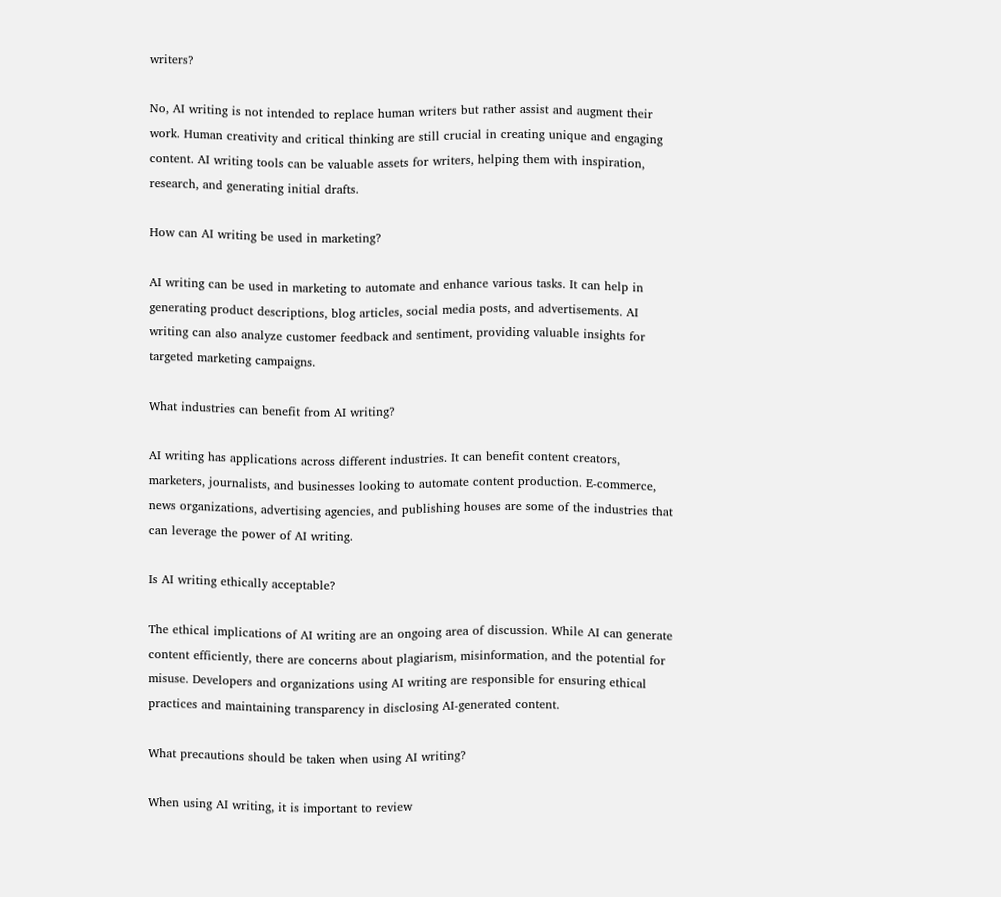writers?

No, AI writing is not intended to replace human writers but rather assist and augment their work. Human creativity and critical thinking are still crucial in creating unique and engaging content. AI writing tools can be valuable assets for writers, helping them with inspiration, research, and generating initial drafts.

How can AI writing be used in marketing?

AI writing can be used in marketing to automate and enhance various tasks. It can help in generating product descriptions, blog articles, social media posts, and advertisements. AI writing can also analyze customer feedback and sentiment, providing valuable insights for targeted marketing campaigns.

What industries can benefit from AI writing?

AI writing has applications across different industries. It can benefit content creators, marketers, journalists, and businesses looking to automate content production. E-commerce, news organizations, advertising agencies, and publishing houses are some of the industries that can leverage the power of AI writing.

Is AI writing ethically acceptable?

The ethical implications of AI writing are an ongoing area of discussion. While AI can generate content efficiently, there are concerns about plagiarism, misinformation, and the potential for misuse. Developers and organizations using AI writing are responsible for ensuring ethical practices and maintaining transparency in disclosing AI-generated content.

What precautions should be taken when using AI writing?

When using AI writing, it is important to review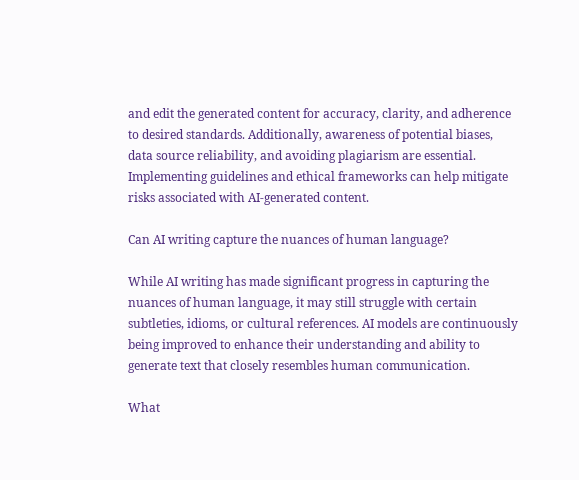and edit the generated content for accuracy, clarity, and adherence to desired standards. Additionally, awareness of potential biases, data source reliability, and avoiding plagiarism are essential. Implementing guidelines and ethical frameworks can help mitigate risks associated with AI-generated content.

Can AI writing capture the nuances of human language?

While AI writing has made significant progress in capturing the nuances of human language, it may still struggle with certain subtleties, idioms, or cultural references. AI models are continuously being improved to enhance their understanding and ability to generate text that closely resembles human communication.

What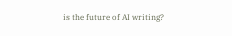is the future of AI writing?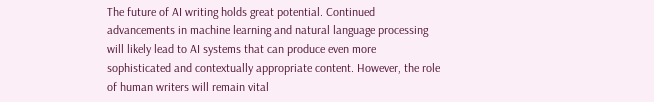The future of AI writing holds great potential. Continued advancements in machine learning and natural language processing will likely lead to AI systems that can produce even more sophisticated and contextually appropriate content. However, the role of human writers will remain vital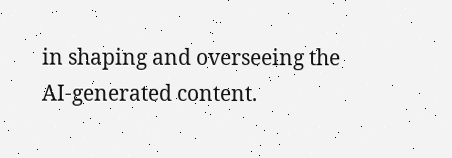in shaping and overseeing the AI-generated content.